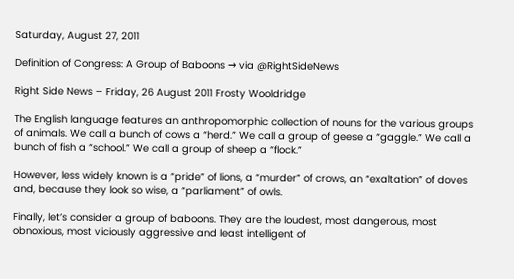Saturday, August 27, 2011

Definition of Congress: A Group of Baboons → via @RightSideNews

Right Side News – Friday, 26 August 2011 Frosty Wooldridge

The English language features an anthropomorphic collection of nouns for the various groups of animals. We call a bunch of cows a “herd.” We call a group of geese a “gaggle.” We call a bunch of fish a “school.” We call a group of sheep a “flock.”

However, less widely known is a “pride” of lions, a “murder” of crows, an “exaltation” of doves and, because they look so wise, a “parliament” of owls.

Finally, let’s consider a group of baboons. They are the loudest, most dangerous, most obnoxious, most viciously aggressive and least intelligent of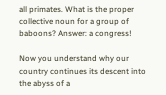all primates. What is the proper collective noun for a group of baboons? Answer: a congress!

Now you understand why our country continues its descent into the abyss of a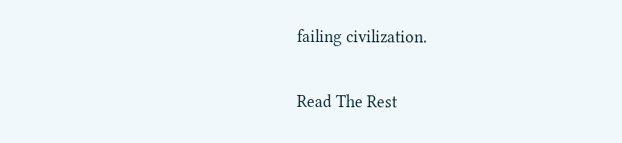failing civilization.

Read The Rest